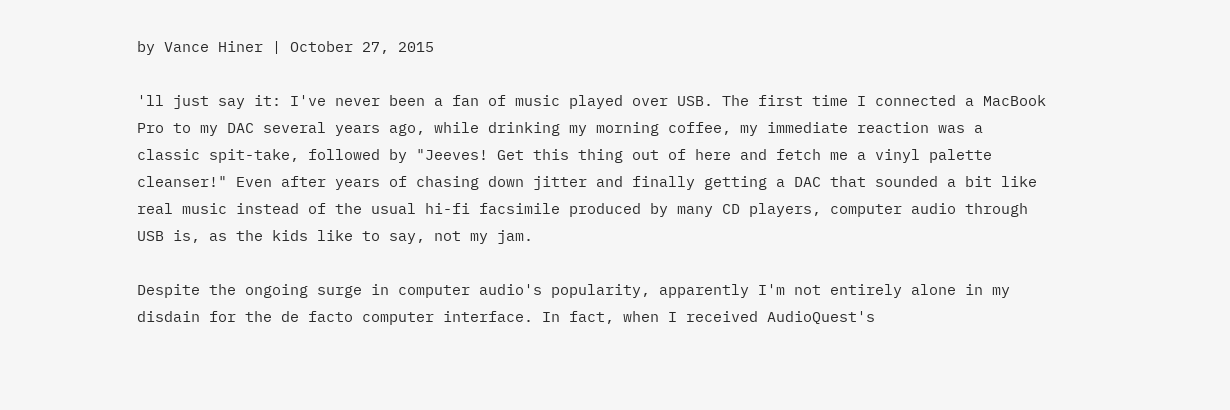by Vance Hiner | October 27, 2015

'll just say it: I've never been a fan of music played over USB. The first time I connected a MacBook Pro to my DAC several years ago, while drinking my morning coffee, my immediate reaction was a classic spit-take, followed by "Jeeves! Get this thing out of here and fetch me a vinyl palette cleanser!" Even after years of chasing down jitter and finally getting a DAC that sounded a bit like real music instead of the usual hi-fi facsimile produced by many CD players, computer audio through USB is, as the kids like to say, not my jam.

Despite the ongoing surge in computer audio's popularity, apparently I'm not entirely alone in my disdain for the de facto computer interface. In fact, when I received AudioQuest's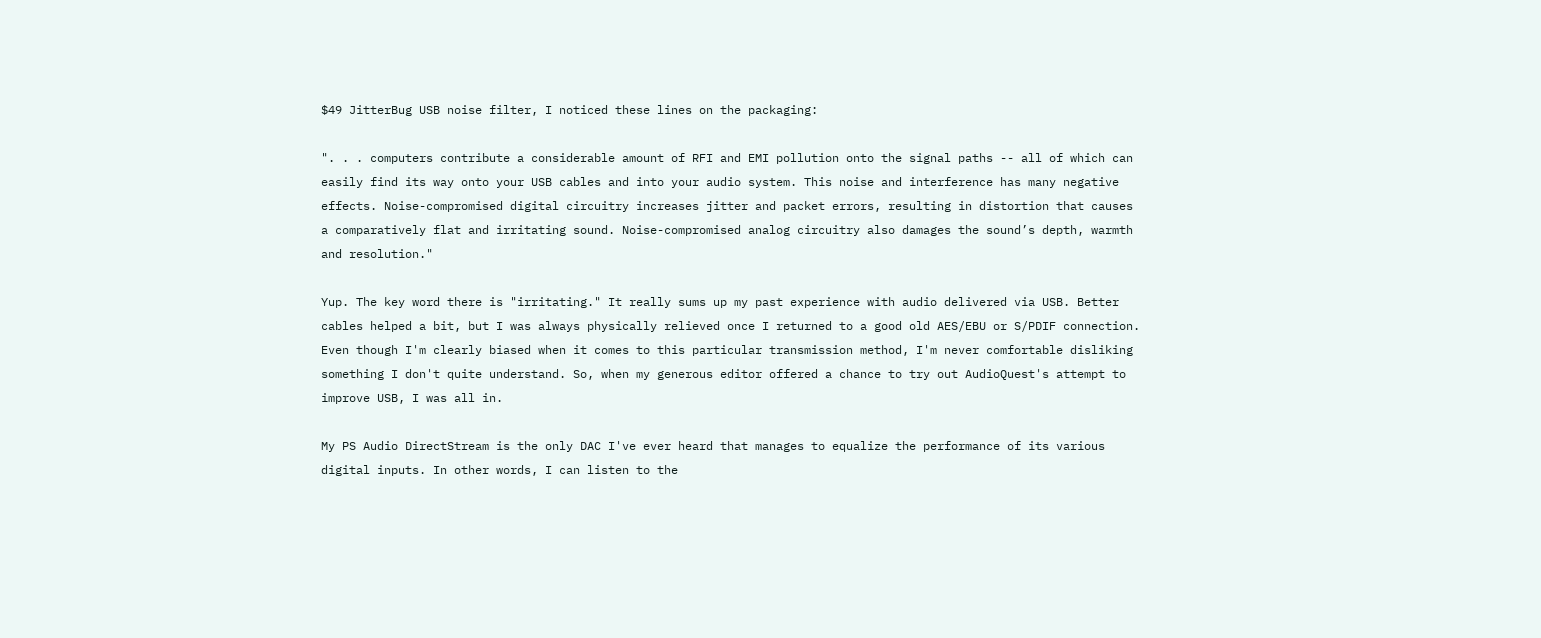$49 JitterBug USB noise filter, I noticed these lines on the packaging:

". . . computers contribute a considerable amount of RFI and EMI pollution onto the signal paths -- all of which can easily find its way onto your USB cables and into your audio system. This noise and interference has many negative effects. Noise-compromised digital circuitry increases jitter and packet errors, resulting in distortion that causes a comparatively flat and irritating sound. Noise-compromised analog circuitry also damages the sound’s depth, warmth and resolution."

Yup. The key word there is "irritating." It really sums up my past experience with audio delivered via USB. Better cables helped a bit, but I was always physically relieved once I returned to a good old AES/EBU or S/PDIF connection. Even though I'm clearly biased when it comes to this particular transmission method, I'm never comfortable disliking something I don't quite understand. So, when my generous editor offered a chance to try out AudioQuest's attempt to improve USB, I was all in.

My PS Audio DirectStream is the only DAC I've ever heard that manages to equalize the performance of its various digital inputs. In other words, I can listen to the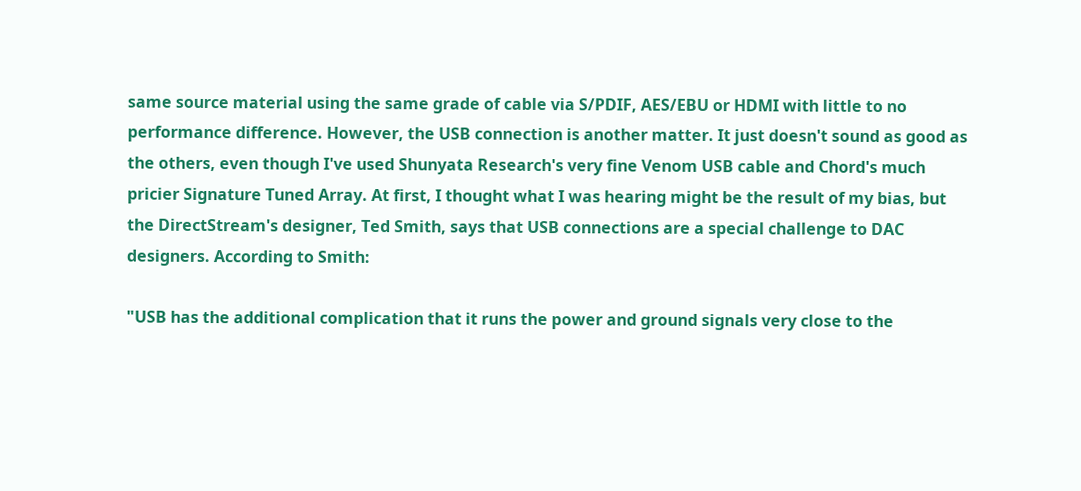same source material using the same grade of cable via S/PDIF, AES/EBU or HDMI with little to no performance difference. However, the USB connection is another matter. It just doesn't sound as good as the others, even though I've used Shunyata Research's very fine Venom USB cable and Chord's much pricier Signature Tuned Array. At first, I thought what I was hearing might be the result of my bias, but the DirectStream's designer, Ted Smith, says that USB connections are a special challenge to DAC designers. According to Smith:

"USB has the additional complication that it runs the power and ground signals very close to the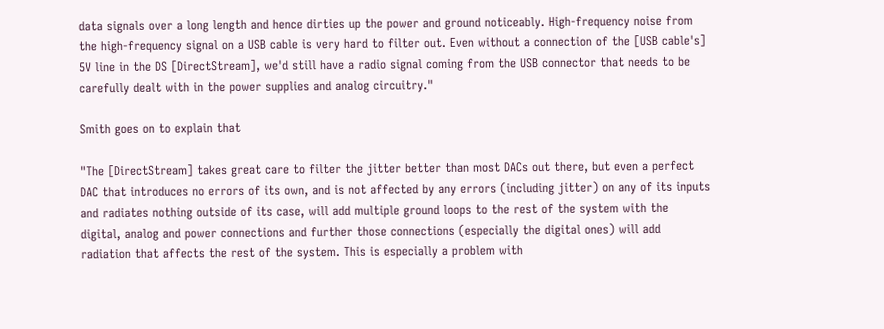data signals over a long length and hence dirties up the power and ground noticeably. High-frequency noise from the high-frequency signal on a USB cable is very hard to filter out. Even without a connection of the [USB cable's] 5V line in the DS [DirectStream], we'd still have a radio signal coming from the USB connector that needs to be carefully dealt with in the power supplies and analog circuitry."

Smith goes on to explain that

"The [DirectStream] takes great care to filter the jitter better than most DACs out there, but even a perfect DAC that introduces no errors of its own, and is not affected by any errors (including jitter) on any of its inputs and radiates nothing outside of its case, will add multiple ground loops to the rest of the system with the digital, analog and power connections and further those connections (especially the digital ones) will add radiation that affects the rest of the system. This is especially a problem with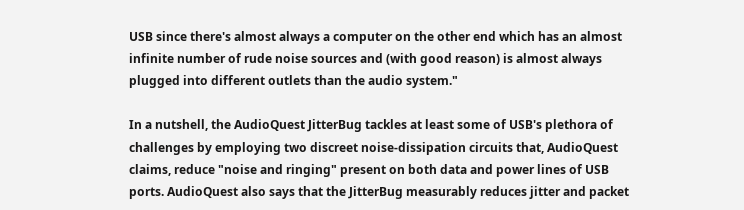USB since there's almost always a computer on the other end which has an almost infinite number of rude noise sources and (with good reason) is almost always plugged into different outlets than the audio system."

In a nutshell, the AudioQuest JitterBug tackles at least some of USB's plethora of challenges by employing two discreet noise-dissipation circuits that, AudioQuest claims, reduce "noise and ringing" present on both data and power lines of USB ports. AudioQuest also says that the JitterBug measurably reduces jitter and packet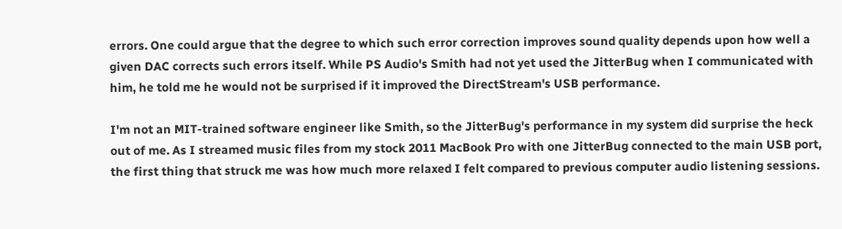errors. One could argue that the degree to which such error correction improves sound quality depends upon how well a given DAC corrects such errors itself. While PS Audio's Smith had not yet used the JitterBug when I communicated with him, he told me he would not be surprised if it improved the DirectStream's USB performance.

I'm not an MIT-trained software engineer like Smith, so the JitterBug's performance in my system did surprise the heck out of me. As I streamed music files from my stock 2011 MacBook Pro with one JitterBug connected to the main USB port, the first thing that struck me was how much more relaxed I felt compared to previous computer audio listening sessions.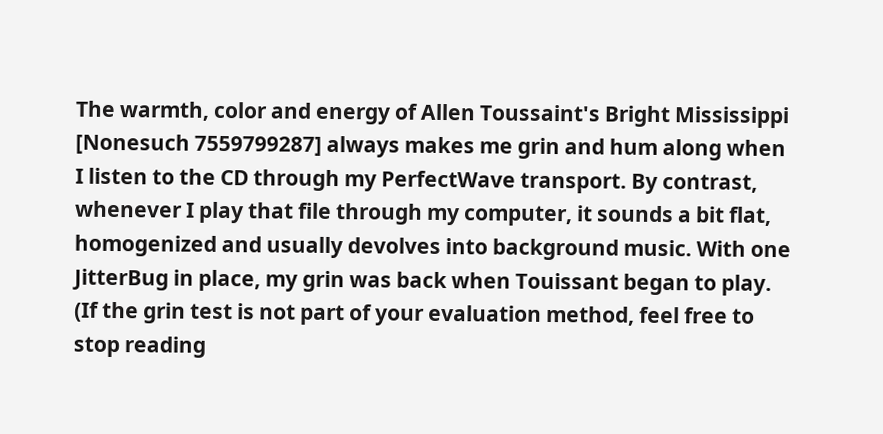The warmth, color and energy of Allen Toussaint's Bright Mississippi [Nonesuch 7559799287] always makes me grin and hum along when I listen to the CD through my PerfectWave transport. By contrast, whenever I play that file through my computer, it sounds a bit flat, homogenized and usually devolves into background music. With one JitterBug in place, my grin was back when Touissant began to play. (If the grin test is not part of your evaluation method, feel free to stop reading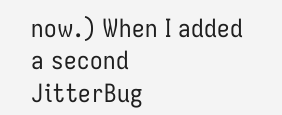now.) When I added a second JitterBug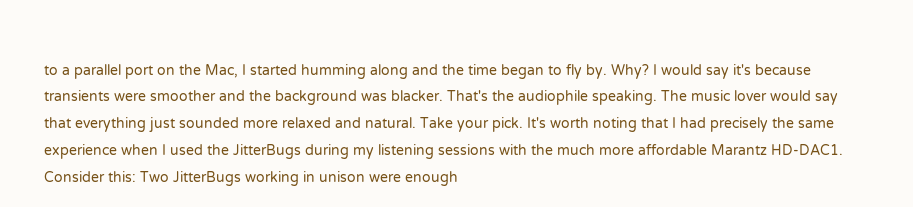to a parallel port on the Mac, I started humming along and the time began to fly by. Why? I would say it's because transients were smoother and the background was blacker. That's the audiophile speaking. The music lover would say that everything just sounded more relaxed and natural. Take your pick. It's worth noting that I had precisely the same experience when I used the JitterBugs during my listening sessions with the much more affordable Marantz HD-DAC1. Consider this: Two JitterBugs working in unison were enough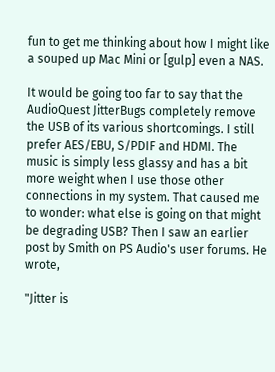fun to get me thinking about how I might like a souped up Mac Mini or [gulp] even a NAS.

It would be going too far to say that the AudioQuest JitterBugs completely remove the USB of its various shortcomings. I still prefer AES/EBU, S/PDIF and HDMI. The music is simply less glassy and has a bit more weight when I use those other connections in my system. That caused me to wonder: what else is going on that might be degrading USB? Then I saw an earlier post by Smith on PS Audio's user forums. He wrote,

"Jitter is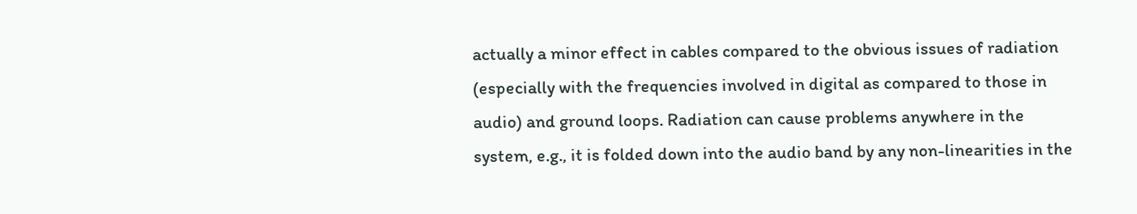actually a minor effect in cables compared to the obvious issues of radiation (especially with the frequencies involved in digital as compared to those in audio) and ground loops. Radiation can cause problems anywhere in the system, e.g., it is folded down into the audio band by any non-linearities in the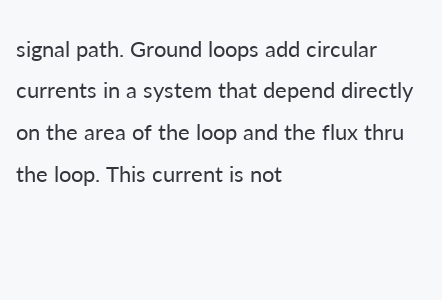signal path. Ground loops add circular currents in a system that depend directly on the area of the loop and the flux thru the loop. This current is not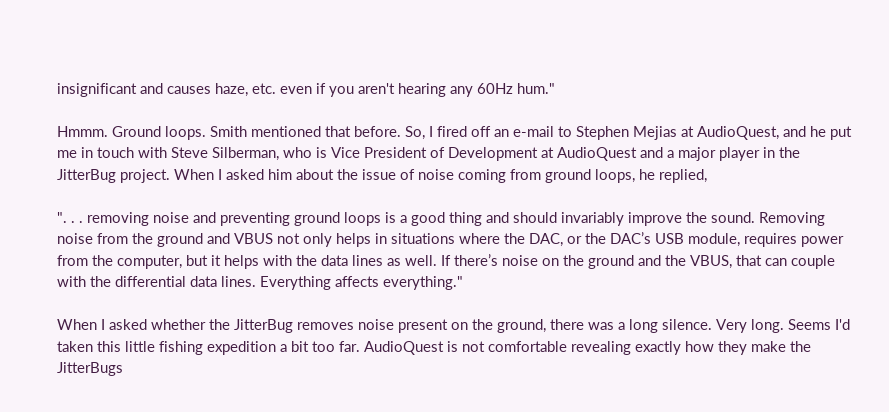insignificant and causes haze, etc. even if you aren't hearing any 60Hz hum."

Hmmm. Ground loops. Smith mentioned that before. So, I fired off an e-mail to Stephen Mejias at AudioQuest, and he put me in touch with Steve Silberman, who is Vice President of Development at AudioQuest and a major player in the JitterBug project. When I asked him about the issue of noise coming from ground loops, he replied,

". . . removing noise and preventing ground loops is a good thing and should invariably improve the sound. Removing noise from the ground and VBUS not only helps in situations where the DAC, or the DAC’s USB module, requires power from the computer, but it helps with the data lines as well. If there’s noise on the ground and the VBUS, that can couple with the differential data lines. Everything affects everything."

When I asked whether the JitterBug removes noise present on the ground, there was a long silence. Very long. Seems I'd taken this little fishing expedition a bit too far. AudioQuest is not comfortable revealing exactly how they make the JitterBugs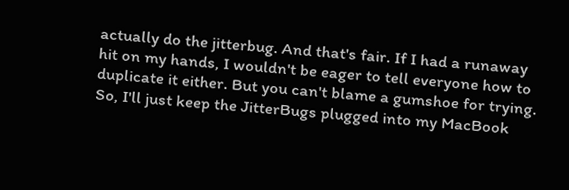actually do the jitterbug. And that's fair. If I had a runaway hit on my hands, I wouldn't be eager to tell everyone how to duplicate it either. But you can't blame a gumshoe for trying. So, I'll just keep the JitterBugs plugged into my MacBook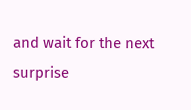and wait for the next surprise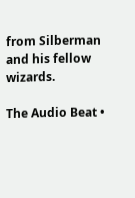from Silberman and his fellow wizards.

The Audio Beat •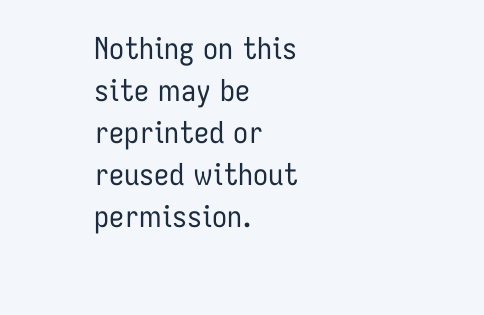Nothing on this site may be reprinted or reused without permission.